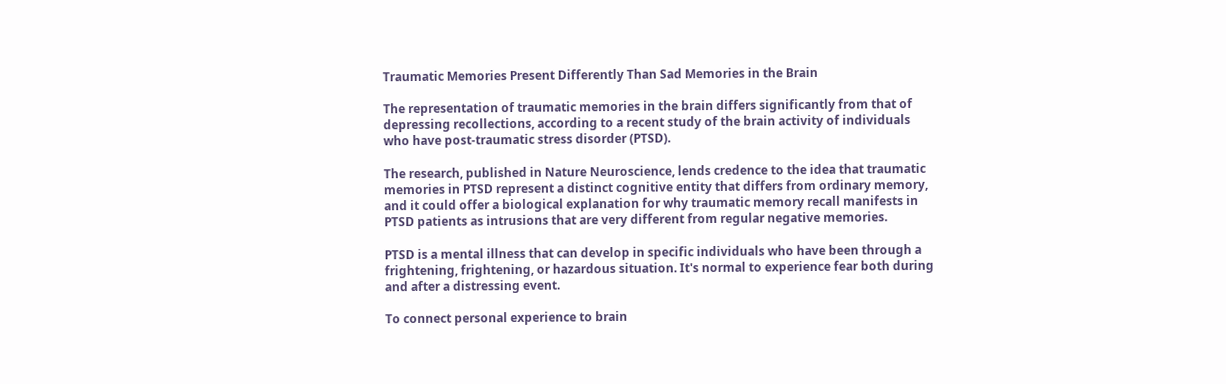Traumatic Memories Present Differently Than Sad Memories in the Brain

The representation of traumatic memories in the brain differs significantly from that of depressing recollections, according to a recent study of the brain activity of individuals who have post-traumatic stress disorder (PTSD).

The research, published in Nature Neuroscience, lends credence to the idea that traumatic memories in PTSD represent a distinct cognitive entity that differs from ordinary memory, and it could offer a biological explanation for why traumatic memory recall manifests in PTSD patients as intrusions that are very different from regular negative memories.

PTSD is a mental illness that can develop in specific individuals who have been through a frightening, frightening, or hazardous situation. It's normal to experience fear both during and after a distressing event.

To connect personal experience to brain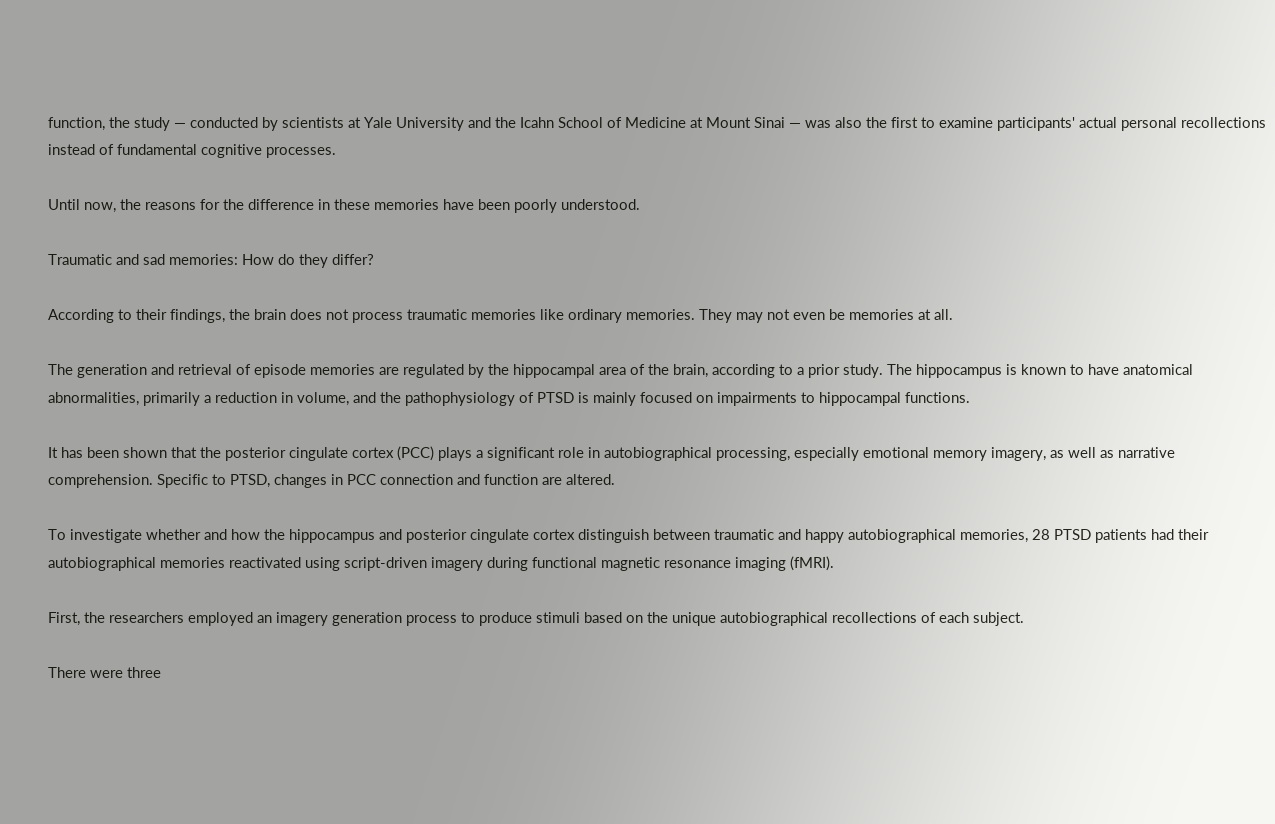function, the study — conducted by scientists at Yale University and the Icahn School of Medicine at Mount Sinai — was also the first to examine participants' actual personal recollections instead of fundamental cognitive processes.

Until now, the reasons for the difference in these memories have been poorly understood.

Traumatic and sad memories: How do they differ?

According to their findings, the brain does not process traumatic memories like ordinary memories. They may not even be memories at all.

The generation and retrieval of episode memories are regulated by the hippocampal area of the brain, according to a prior study. The hippocampus is known to have anatomical abnormalities, primarily a reduction in volume, and the pathophysiology of PTSD is mainly focused on impairments to hippocampal functions.

It has been shown that the posterior cingulate cortex (PCC) plays a significant role in autobiographical processing, especially emotional memory imagery, as well as narrative comprehension. Specific to PTSD, changes in PCC connection and function are altered.

To investigate whether and how the hippocampus and posterior cingulate cortex distinguish between traumatic and happy autobiographical memories, 28 PTSD patients had their autobiographical memories reactivated using script-driven imagery during functional magnetic resonance imaging (fMRI).

First, the researchers employed an imagery generation process to produce stimuli based on the unique autobiographical recollections of each subject.

There were three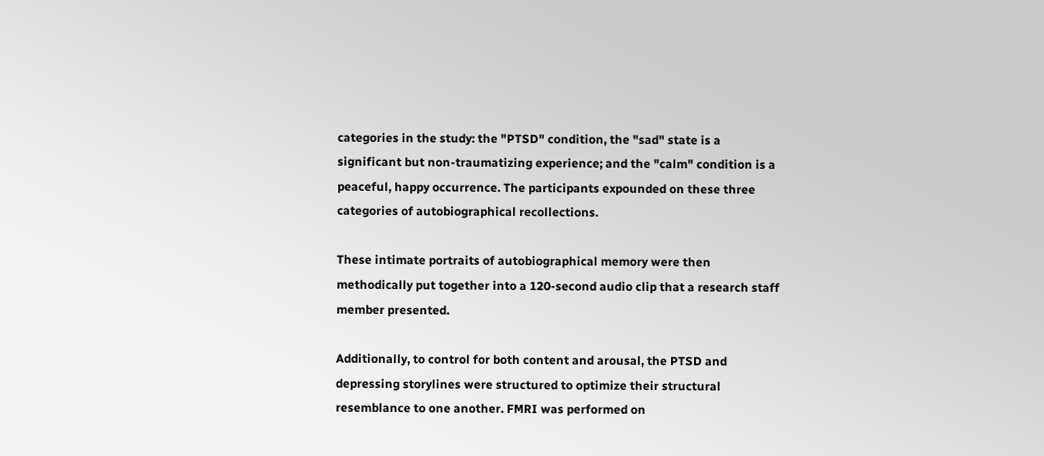categories in the study: the "PTSD" condition, the "sad" state is a significant but non-traumatizing experience; and the "calm" condition is a peaceful, happy occurrence. The participants expounded on these three categories of autobiographical recollections.

These intimate portraits of autobiographical memory were then methodically put together into a 120-second audio clip that a research staff member presented.

Additionally, to control for both content and arousal, the PTSD and depressing storylines were structured to optimize their structural resemblance to one another. FMRI was performed on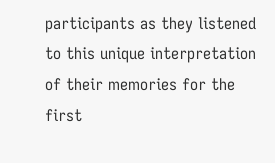participants as they listened to this unique interpretation of their memories for the first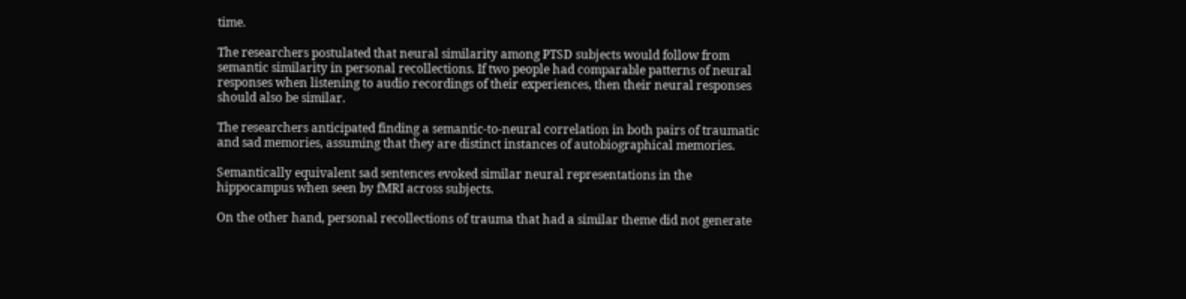time.

The researchers postulated that neural similarity among PTSD subjects would follow from semantic similarity in personal recollections. If two people had comparable patterns of neural responses when listening to audio recordings of their experiences, then their neural responses should also be similar.

The researchers anticipated finding a semantic-to-neural correlation in both pairs of traumatic and sad memories, assuming that they are distinct instances of autobiographical memories.

Semantically equivalent sad sentences evoked similar neural representations in the hippocampus when seen by fMRI across subjects.

On the other hand, personal recollections of trauma that had a similar theme did not generate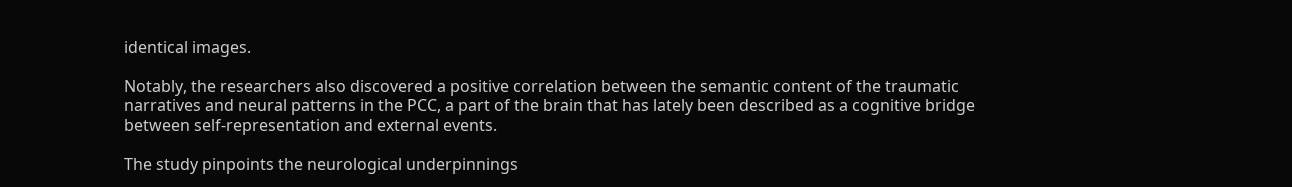identical images.

Notably, the researchers also discovered a positive correlation between the semantic content of the traumatic narratives and neural patterns in the PCC, a part of the brain that has lately been described as a cognitive bridge between self-representation and external events.

The study pinpoints the neurological underpinnings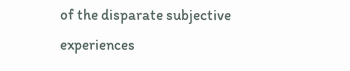of the disparate subjective experiences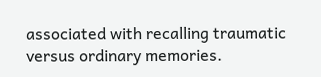associated with recalling traumatic versus ordinary memories.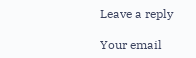Leave a reply

Your email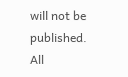will not be published. All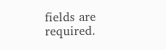fields are required.